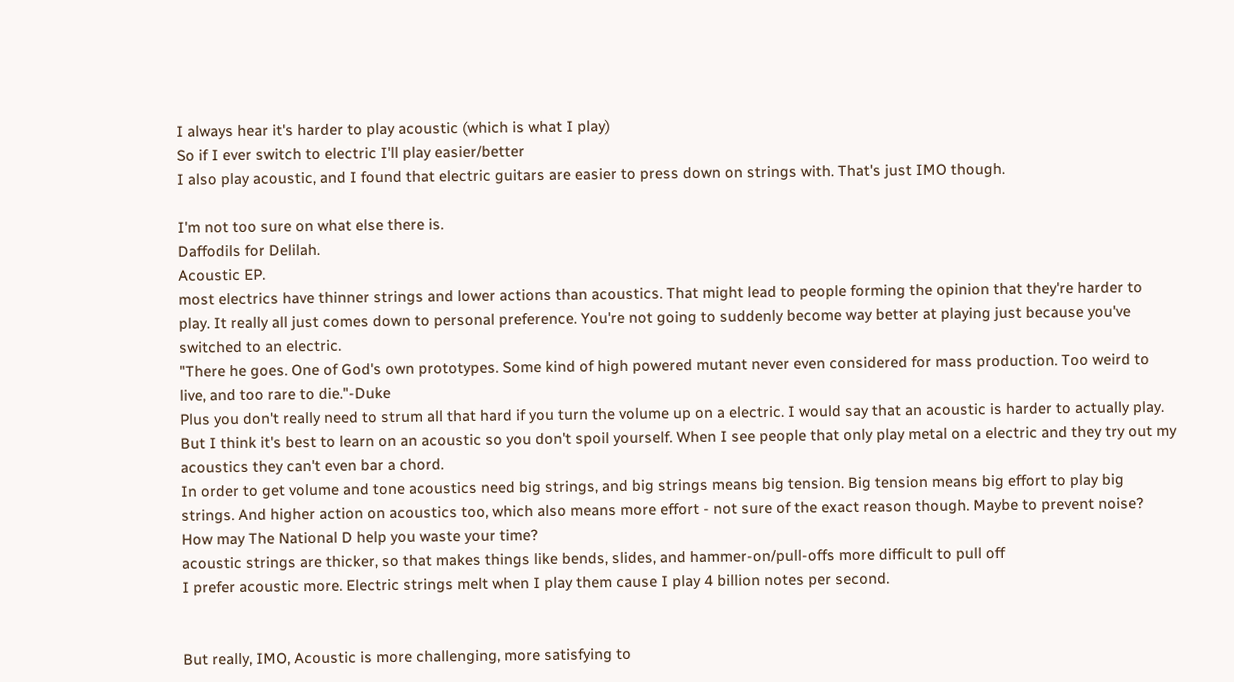I always hear it's harder to play acoustic (which is what I play)
So if I ever switch to electric I'll play easier/better
I also play acoustic, and I found that electric guitars are easier to press down on strings with. That's just IMO though.

I'm not too sure on what else there is.
Daffodils for Delilah.
Acoustic EP.
most electrics have thinner strings and lower actions than acoustics. That might lead to people forming the opinion that they're harder to play. It really all just comes down to personal preference. You're not going to suddenly become way better at playing just because you've switched to an electric.
"There he goes. One of God's own prototypes. Some kind of high powered mutant never even considered for mass production. Too weird to live, and too rare to die."-Duke
Plus you don't really need to strum all that hard if you turn the volume up on a electric. I would say that an acoustic is harder to actually play. But I think it's best to learn on an acoustic so you don't spoil yourself. When I see people that only play metal on a electric and they try out my acoustics they can't even bar a chord.
In order to get volume and tone acoustics need big strings, and big strings means big tension. Big tension means big effort to play big strings. And higher action on acoustics too, which also means more effort - not sure of the exact reason though. Maybe to prevent noise?
How may The National D help you waste your time?
acoustic strings are thicker, so that makes things like bends, slides, and hammer-on/pull-offs more difficult to pull off
I prefer acoustic more. Electric strings melt when I play them cause I play 4 billion notes per second.


But really, IMO, Acoustic is more challenging, more satisfying to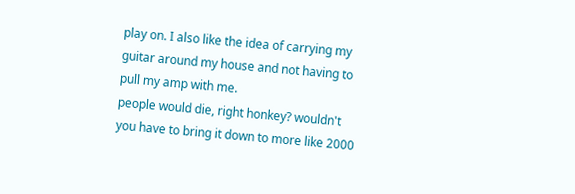play on. I also like the idea of carrying my guitar around my house and not having to pull my amp with me.
people would die, right honkey? wouldn't you have to bring it down to more like 2000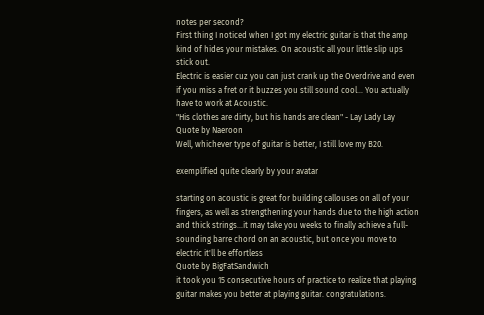notes per second?
First thing I noticed when I got my electric guitar is that the amp kind of hides your mistakes. On acoustic all your little slip ups stick out.
Electric is easier cuz you can just crank up the Overdrive and even if you miss a fret or it buzzes you still sound cool... You actually have to work at Acoustic.
"His clothes are dirty, but his hands are clean" - Lay Lady Lay
Quote by Naeroon
Well, whichever type of guitar is better, I still love my B20.

exemplified quite clearly by your avatar

starting on acoustic is great for building callouses on all of your fingers, as well as strengthening your hands due to the high action and thick strings...it may take you weeks to finally achieve a full-sounding barre chord on an acoustic, but once you move to electric it'll be effortless
Quote by BigFatSandwich
it took you 15 consecutive hours of practice to realize that playing guitar makes you better at playing guitar. congratulations.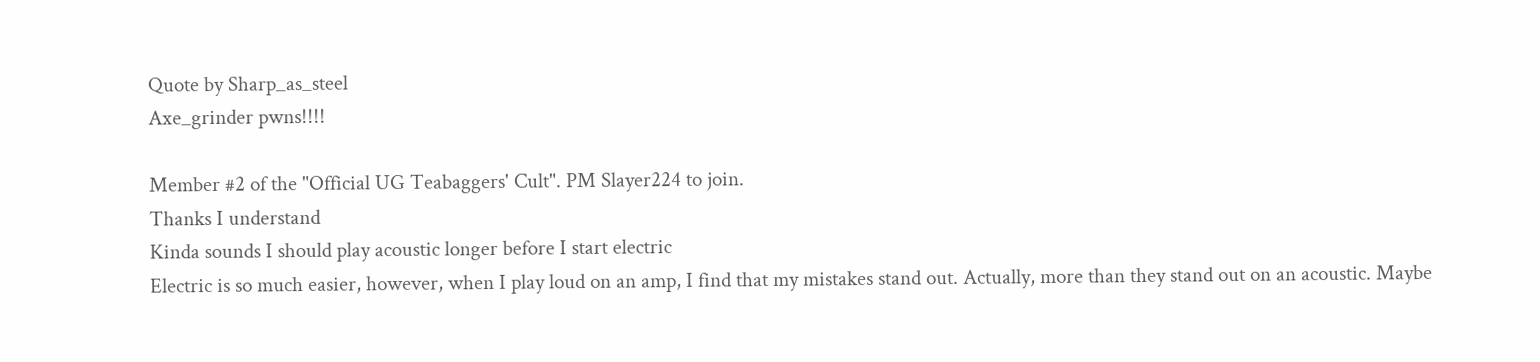Quote by Sharp_as_steel
Axe_grinder pwns!!!!

Member #2 of the "Official UG Teabaggers' Cult". PM Slayer224 to join.
Thanks I understand
Kinda sounds I should play acoustic longer before I start electric
Electric is so much easier, however, when I play loud on an amp, I find that my mistakes stand out. Actually, more than they stand out on an acoustic. Maybe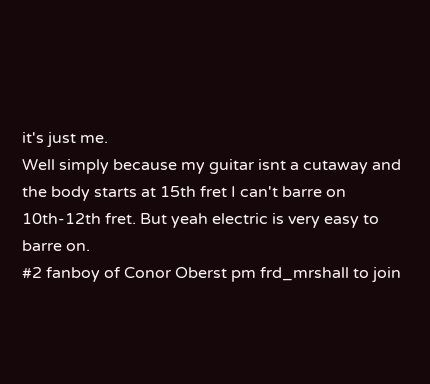it's just me.
Well simply because my guitar isnt a cutaway and the body starts at 15th fret I can't barre on 10th-12th fret. But yeah electric is very easy to barre on.
#2 fanboy of Conor Oberst pm frd_mrshall to join